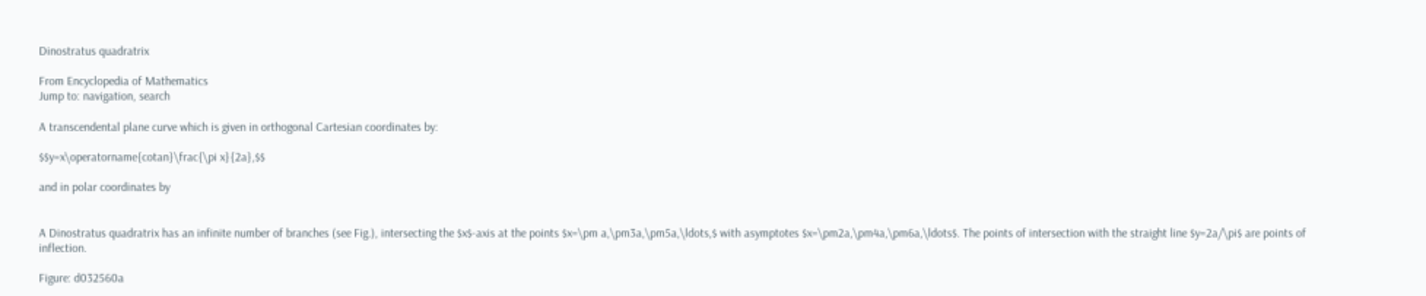Dinostratus quadratrix

From Encyclopedia of Mathematics
Jump to: navigation, search

A transcendental plane curve which is given in orthogonal Cartesian coordinates by:

$$y=x\operatorname{cotan}\frac{\pi x}{2a},$$

and in polar coordinates by


A Dinostratus quadratrix has an infinite number of branches (see Fig.), intersecting the $x$-axis at the points $x=\pm a,\pm3a,\pm5a,\ldots,$ with asymptotes $x=\pm2a,\pm4a,\pm6a,\ldots$. The points of intersection with the straight line $y=2a/\pi$ are points of inflection.

Figure: d032560a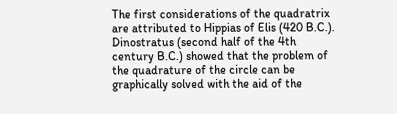The first considerations of the quadratrix are attributed to Hippias of Elis (420 B.C.). Dinostratus (second half of the 4th century B.C.) showed that the problem of the quadrature of the circle can be graphically solved with the aid of the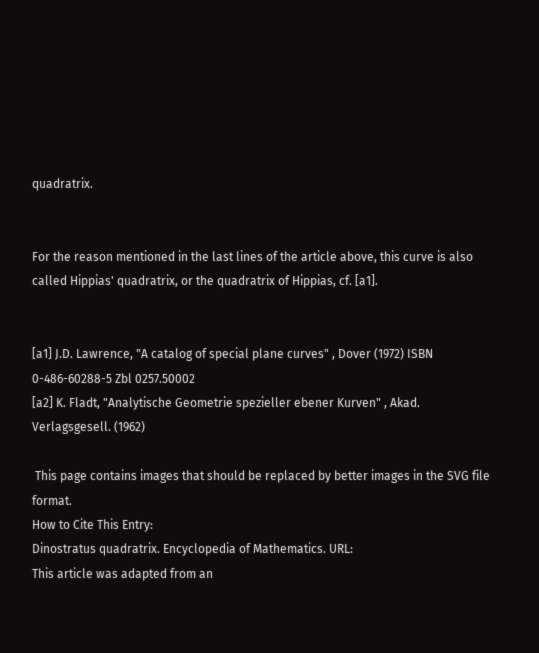quadratrix.


For the reason mentioned in the last lines of the article above, this curve is also called Hippias' quadratrix, or the quadratrix of Hippias, cf. [a1].


[a1] J.D. Lawrence, "A catalog of special plane curves" , Dover (1972) ISBN 0-486-60288-5 Zbl 0257.50002
[a2] K. Fladt, "Analytische Geometrie spezieller ebener Kurven" , Akad. Verlagsgesell. (1962)

 This page contains images that should be replaced by better images in the SVG file format.
How to Cite This Entry:
Dinostratus quadratrix. Encyclopedia of Mathematics. URL:
This article was adapted from an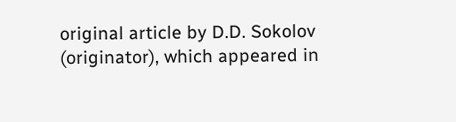original article by D.D. Sokolov (originator), which appeared in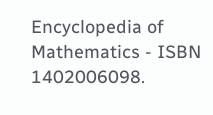Encyclopedia of Mathematics - ISBN 1402006098.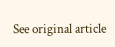See original article